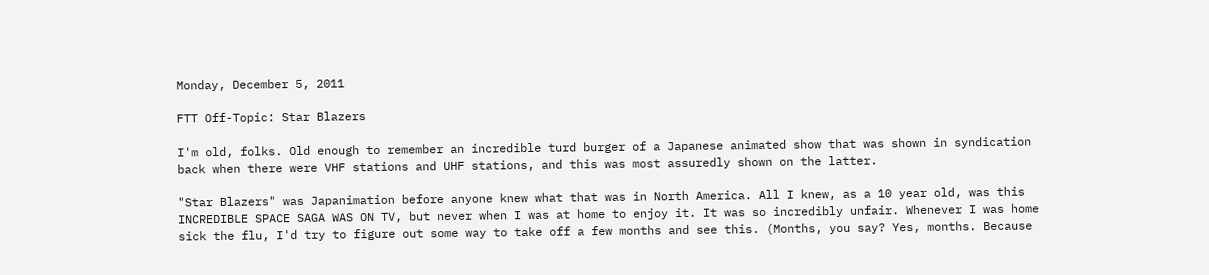Monday, December 5, 2011

FTT Off-Topic: Star Blazers

I'm old, folks. Old enough to remember an incredible turd burger of a Japanese animated show that was shown in syndication back when there were VHF stations and UHF stations, and this was most assuredly shown on the latter.

"Star Blazers" was Japanimation before anyone knew what that was in North America. All I knew, as a 10 year old, was this INCREDIBLE SPACE SAGA WAS ON TV, but never when I was at home to enjoy it. It was so incredibly unfair. Whenever I was home sick the flu, I'd try to figure out some way to take off a few months and see this. (Months, you say? Yes, months. Because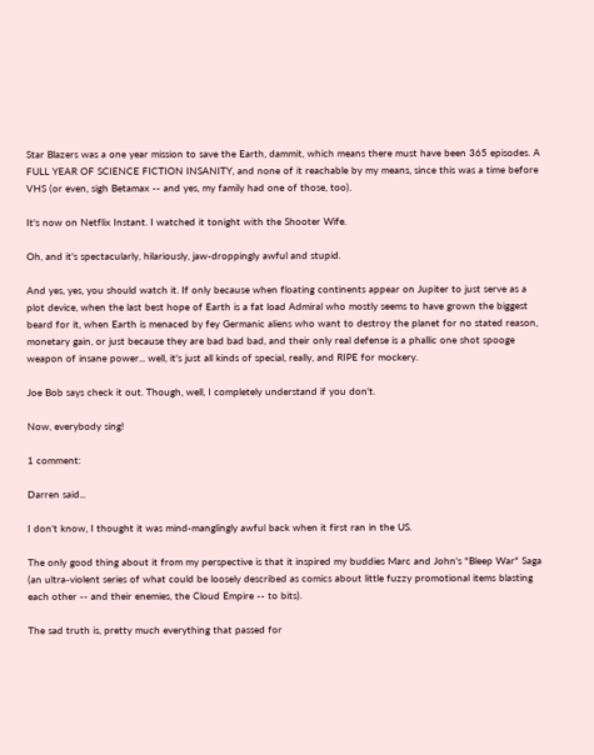Star Blazers was a one year mission to save the Earth, dammit, which means there must have been 365 episodes. A FULL YEAR OF SCIENCE FICTION INSANITY, and none of it reachable by my means, since this was a time before VHS (or even, sigh Betamax -- and yes, my family had one of those, too).

It's now on Netflix Instant. I watched it tonight with the Shooter Wife.

Oh, and it's spectacularly, hilariously, jaw-droppingly awful and stupid.

And yes, yes, you should watch it. If only because when floating continents appear on Jupiter to just serve as a plot device, when the last best hope of Earth is a fat load Admiral who mostly seems to have grown the biggest beard for it, when Earth is menaced by fey Germanic aliens who want to destroy the planet for no stated reason, monetary gain, or just because they are bad bad bad, and their only real defense is a phallic one shot spooge weapon of insane power... well, it's just all kinds of special, really, and RIPE for mockery.

Joe Bob says check it out. Though, well, I completely understand if you don't.

Now, everybody sing!

1 comment:

Darren said...

I don't know, I thought it was mind-manglingly awful back when it first ran in the US.

The only good thing about it from my perspective is that it inspired my buddies Marc and John's "Bleep War" Saga (an ultra-violent series of what could be loosely described as comics about little fuzzy promotional items blasting each other -- and their enemies, the Cloud Empire -- to bits).

The sad truth is, pretty much everything that passed for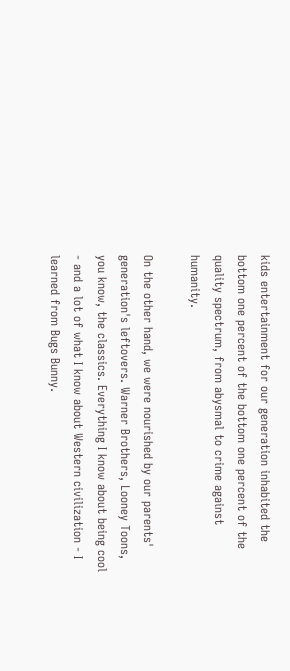kids entertainment for our generation inhabited the bottom one percent of the bottom one percent of the quality spectrum, from abysmal to crime against humanity.

On the other hand, we were nourished by our parents' generation's leftovers. Warner Brothers, Looney Toons, you know, the classics. Everything I know about being cool - and a lot of what I know about Western civilization - I learned from Bugs Bunny.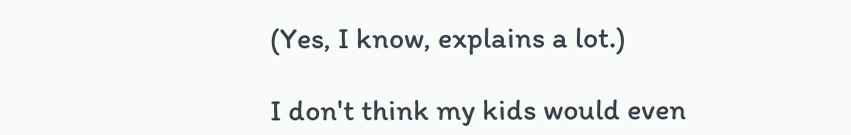(Yes, I know, explains a lot.)

I don't think my kids would even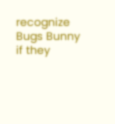recognize Bugs Bunny if they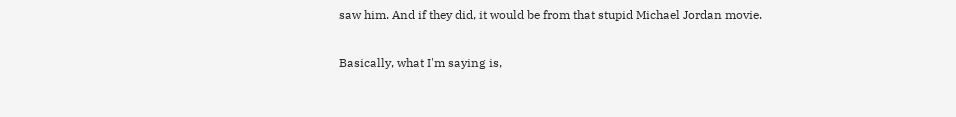saw him. And if they did, it would be from that stupid Michael Jordan movie.

Basically, what I'm saying is,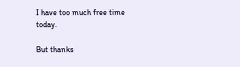I have too much free time today.

But thanks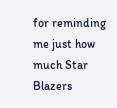for reminding me just how much Star Blazers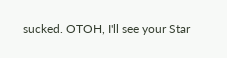sucked. OTOH, I'll see your Star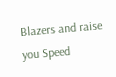Blazers and raise you Speed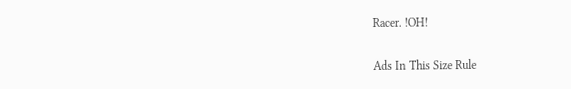Racer. !OH!

Ads In This Size Rule